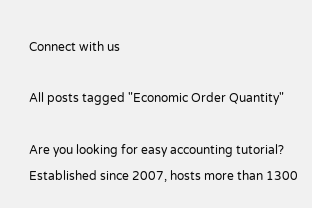Connect with us

All posts tagged "Economic Order Quantity"

Are you looking for easy accounting tutorial? Established since 2007, hosts more than 1300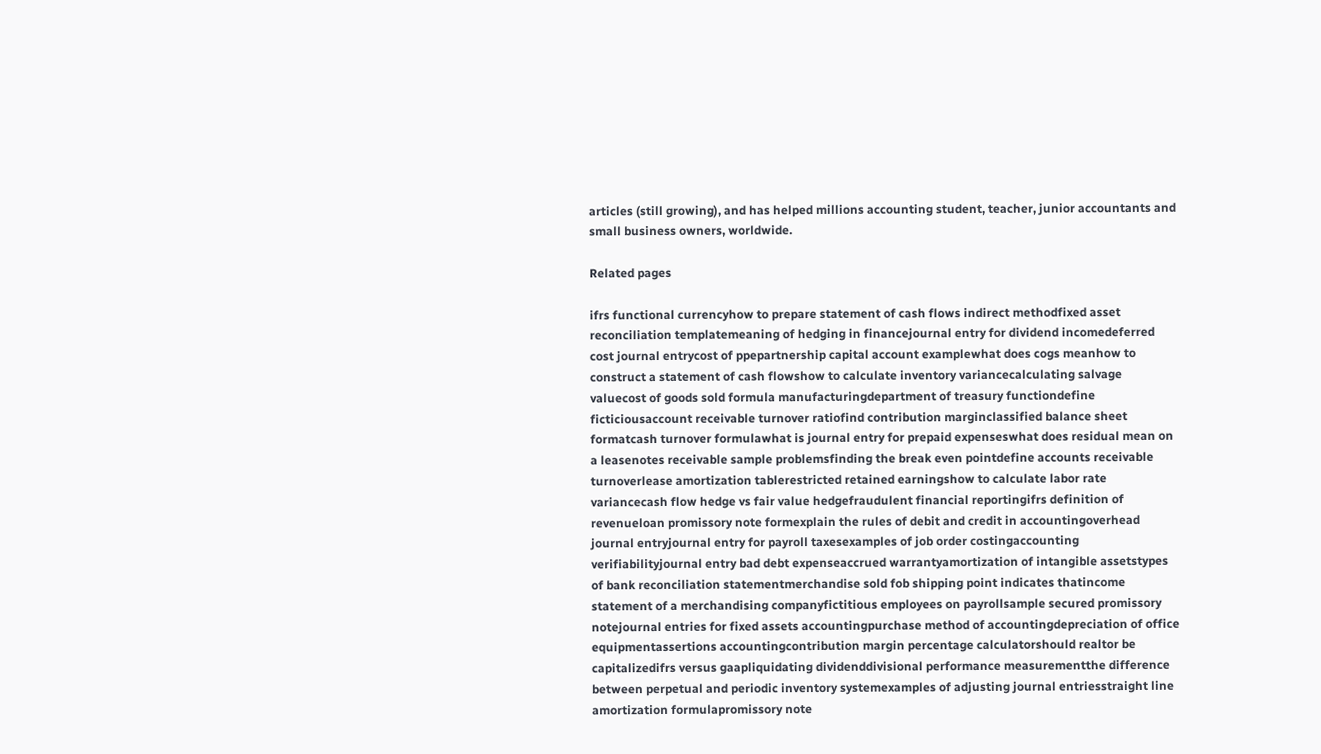articles (still growing), and has helped millions accounting student, teacher, junior accountants and small business owners, worldwide.

Related pages

ifrs functional currencyhow to prepare statement of cash flows indirect methodfixed asset reconciliation templatemeaning of hedging in financejournal entry for dividend incomedeferred cost journal entrycost of ppepartnership capital account examplewhat does cogs meanhow to construct a statement of cash flowshow to calculate inventory variancecalculating salvage valuecost of goods sold formula manufacturingdepartment of treasury functiondefine ficticiousaccount receivable turnover ratiofind contribution marginclassified balance sheet formatcash turnover formulawhat is journal entry for prepaid expenseswhat does residual mean on a leasenotes receivable sample problemsfinding the break even pointdefine accounts receivable turnoverlease amortization tablerestricted retained earningshow to calculate labor rate variancecash flow hedge vs fair value hedgefraudulent financial reportingifrs definition of revenueloan promissory note formexplain the rules of debit and credit in accountingoverhead journal entryjournal entry for payroll taxesexamples of job order costingaccounting verifiabilityjournal entry bad debt expenseaccrued warrantyamortization of intangible assetstypes of bank reconciliation statementmerchandise sold fob shipping point indicates thatincome statement of a merchandising companyfictitious employees on payrollsample secured promissory notejournal entries for fixed assets accountingpurchase method of accountingdepreciation of office equipmentassertions accountingcontribution margin percentage calculatorshould realtor be capitalizedifrs versus gaapliquidating dividenddivisional performance measurementthe difference between perpetual and periodic inventory systemexamples of adjusting journal entriesstraight line amortization formulapromissory note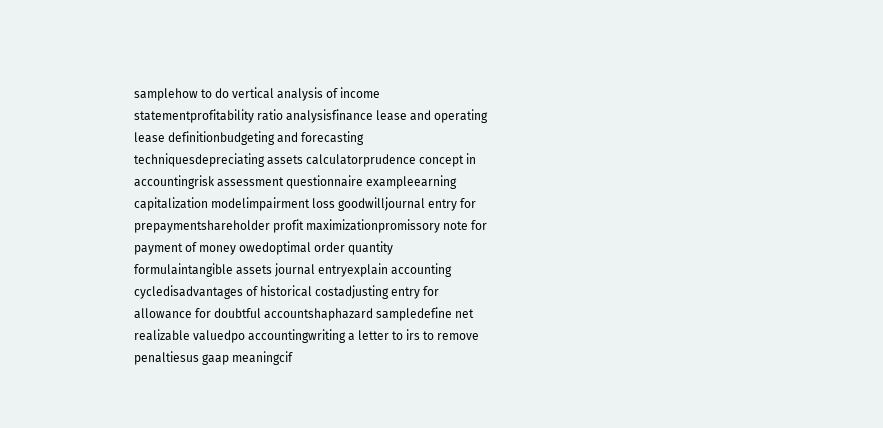samplehow to do vertical analysis of income statementprofitability ratio analysisfinance lease and operating lease definitionbudgeting and forecasting techniquesdepreciating assets calculatorprudence concept in accountingrisk assessment questionnaire exampleearning capitalization modelimpairment loss goodwilljournal entry for prepaymentshareholder profit maximizationpromissory note for payment of money owedoptimal order quantity formulaintangible assets journal entryexplain accounting cycledisadvantages of historical costadjusting entry for allowance for doubtful accountshaphazard sampledefine net realizable valuedpo accountingwriting a letter to irs to remove penaltiesus gaap meaningcif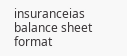insuranceias balance sheet format